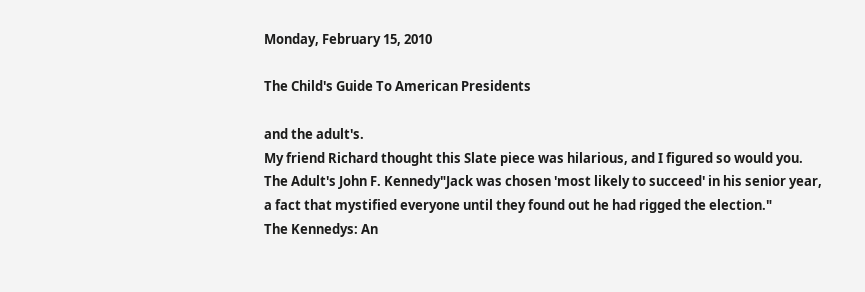Monday, February 15, 2010

The Child's Guide To American Presidents

and the adult's.
My friend Richard thought this Slate piece was hilarious, and I figured so would you.
The Adult's John F. Kennedy"Jack was chosen 'most likely to succeed' in his senior year, a fact that mystified everyone until they found out he had rigged the election."
The Kennedys: An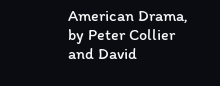American Drama, by Peter Collier and David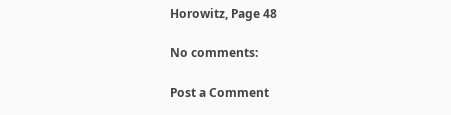Horowitz, Page 48

No comments:

Post a Comment